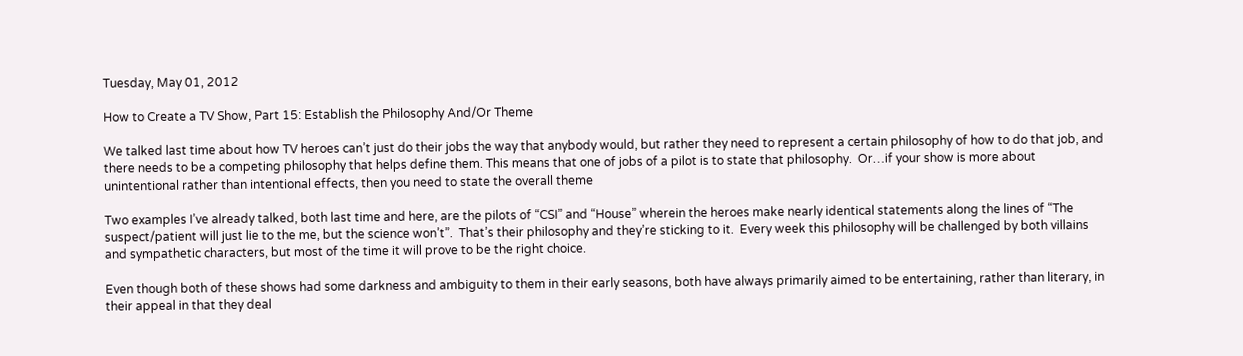Tuesday, May 01, 2012

How to Create a TV Show, Part 15: Establish the Philosophy And/Or Theme

We talked last time about how TV heroes can’t just do their jobs the way that anybody would, but rather they need to represent a certain philosophy of how to do that job, and there needs to be a competing philosophy that helps define them. This means that one of jobs of a pilot is to state that philosophy.  Or…if your show is more about unintentional rather than intentional effects, then you need to state the overall theme

Two examples I’ve already talked, both last time and here, are the pilots of “CSI” and “House” wherein the heroes make nearly identical statements along the lines of “The suspect/patient will just lie to the me, but the science won’t”.  That’s their philosophy and they’re sticking to it.  Every week this philosophy will be challenged by both villains and sympathetic characters, but most of the time it will prove to be the right choice.

Even though both of these shows had some darkness and ambiguity to them in their early seasons, both have always primarily aimed to be entertaining, rather than literary, in their appeal in that they deal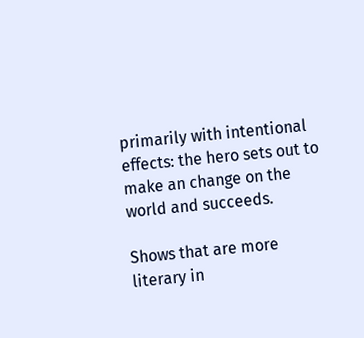primarily with intentional effects: the hero sets out to make an change on the world and succeeds.

Shows that are more literary in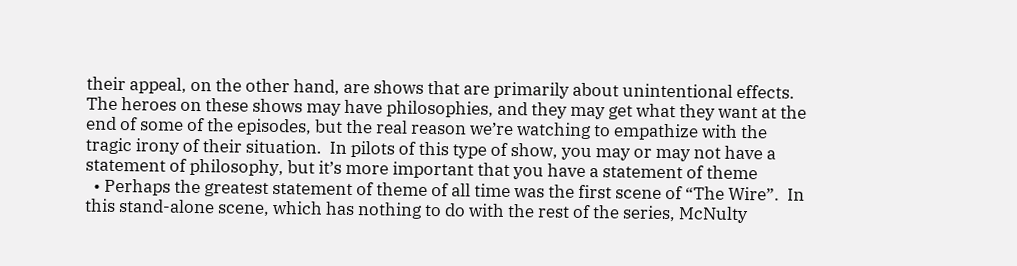their appeal, on the other hand, are shows that are primarily about unintentional effects.  The heroes on these shows may have philosophies, and they may get what they want at the end of some of the episodes, but the real reason we’re watching to empathize with the tragic irony of their situation.  In pilots of this type of show, you may or may not have a statement of philosophy, but it’s more important that you have a statement of theme
  • Perhaps the greatest statement of theme of all time was the first scene of “The Wire”.  In this stand-alone scene, which has nothing to do with the rest of the series, McNulty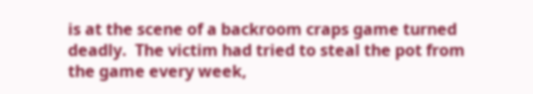is at the scene of a backroom craps game turned deadly.  The victim had tried to steal the pot from the game every week,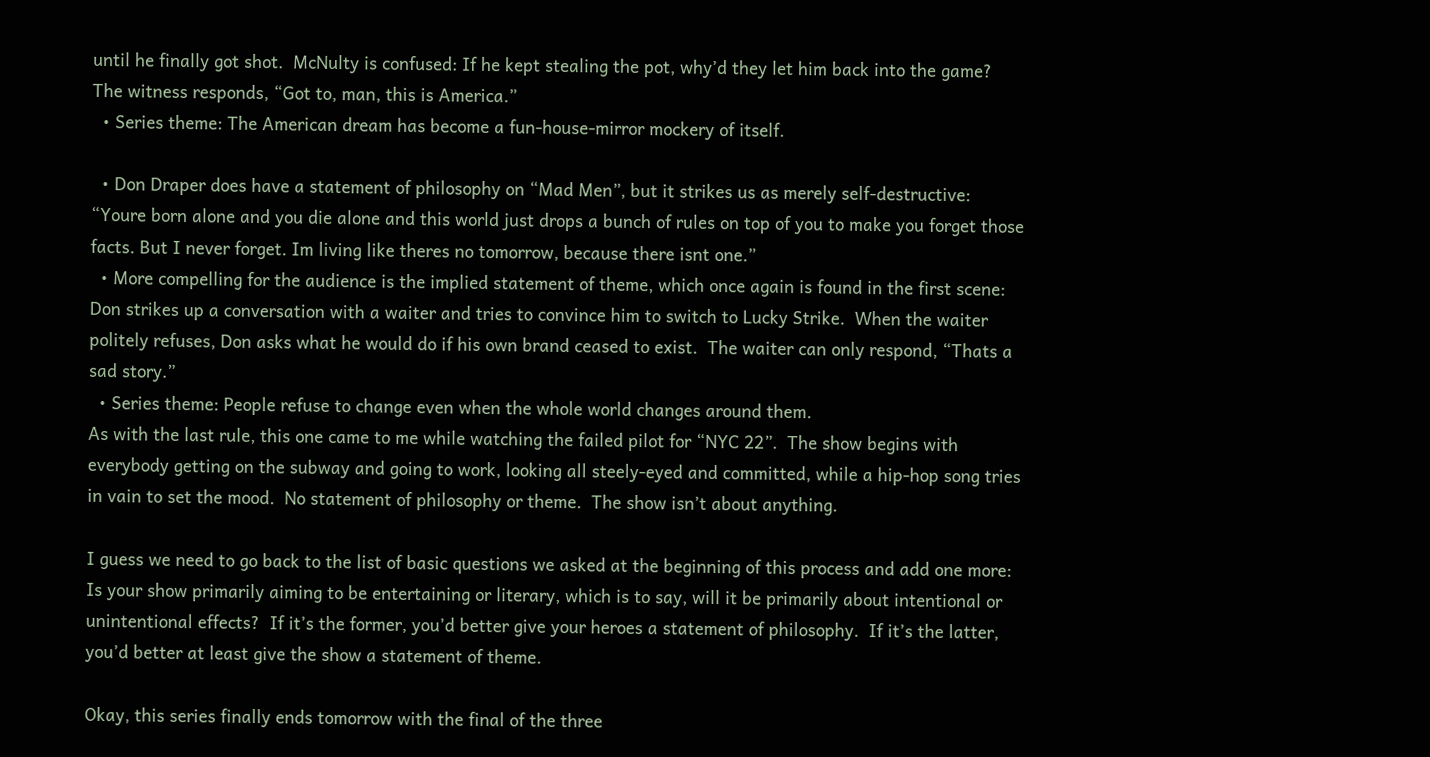until he finally got shot.  McNulty is confused: If he kept stealing the pot, why’d they let him back into the game?  The witness responds, “Got to, man, this is America.”
  • Series theme: The American dream has become a fun-house-mirror mockery of itself.

  • Don Draper does have a statement of philosophy on “Mad Men”, but it strikes us as merely self-destructive: “Youre born alone and you die alone and this world just drops a bunch of rules on top of you to make you forget those facts. But I never forget. Im living like theres no tomorrow, because there isnt one.”
  • More compelling for the audience is the implied statement of theme, which once again is found in the first scene: Don strikes up a conversation with a waiter and tries to convince him to switch to Lucky Strike.  When the waiter politely refuses, Don asks what he would do if his own brand ceased to exist.  The waiter can only respond, “Thats a sad story.”
  • Series theme: People refuse to change even when the whole world changes around them.
As with the last rule, this one came to me while watching the failed pilot for “NYC 22”.  The show begins with everybody getting on the subway and going to work, looking all steely-eyed and committed, while a hip-hop song tries in vain to set the mood.  No statement of philosophy or theme.  The show isn’t about anything.

I guess we need to go back to the list of basic questions we asked at the beginning of this process and add one more: Is your show primarily aiming to be entertaining or literary, which is to say, will it be primarily about intentional or unintentional effects?  If it’s the former, you’d better give your heroes a statement of philosophy.  If it’s the latter, you’d better at least give the show a statement of theme.

Okay, this series finally ends tomorrow with the final of the three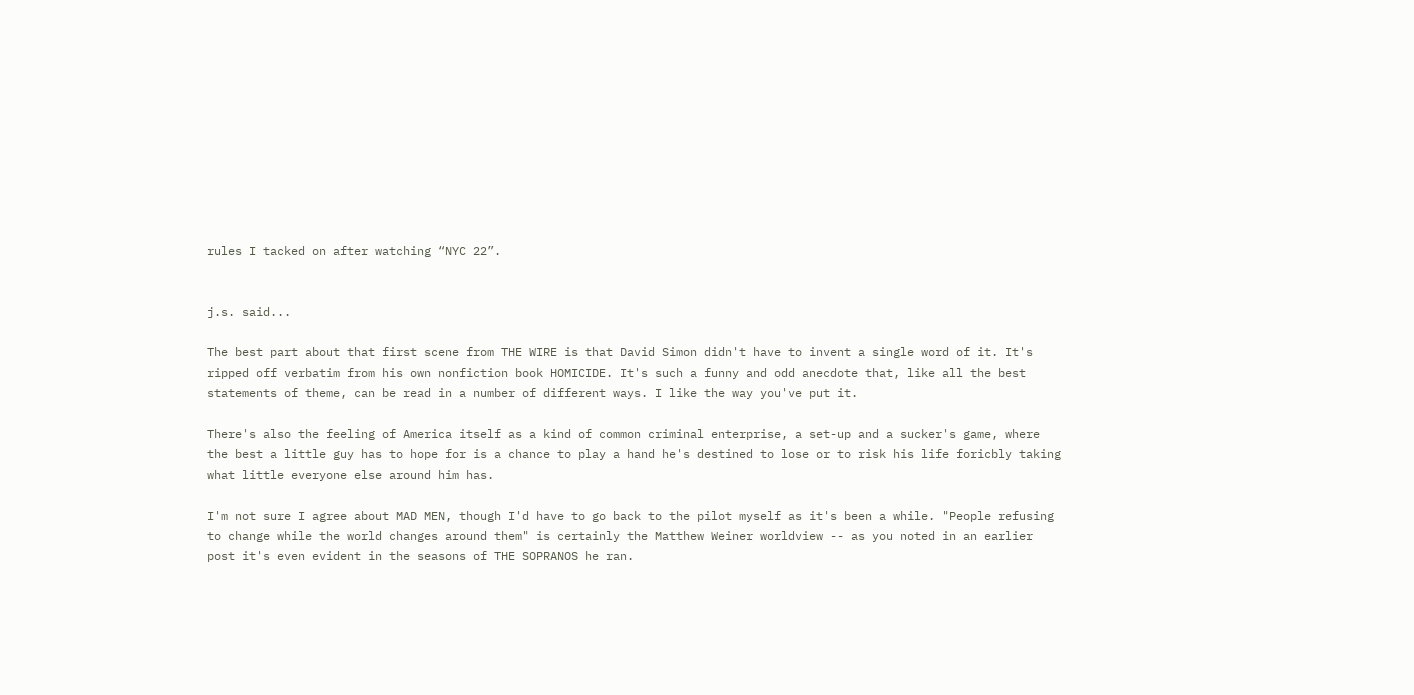rules I tacked on after watching “NYC 22”.


j.s. said...

The best part about that first scene from THE WIRE is that David Simon didn't have to invent a single word of it. It's ripped off verbatim from his own nonfiction book HOMICIDE. It's such a funny and odd anecdote that, like all the best statements of theme, can be read in a number of different ways. I like the way you've put it.

There's also the feeling of America itself as a kind of common criminal enterprise, a set-up and a sucker's game, where the best a little guy has to hope for is a chance to play a hand he's destined to lose or to risk his life foricbly taking what little everyone else around him has.

I'm not sure I agree about MAD MEN, though I'd have to go back to the pilot myself as it's been a while. "People refusing to change while the world changes around them" is certainly the Matthew Weiner worldview -- as you noted in an earlier post it's even evident in the seasons of THE SOPRANOS he ran.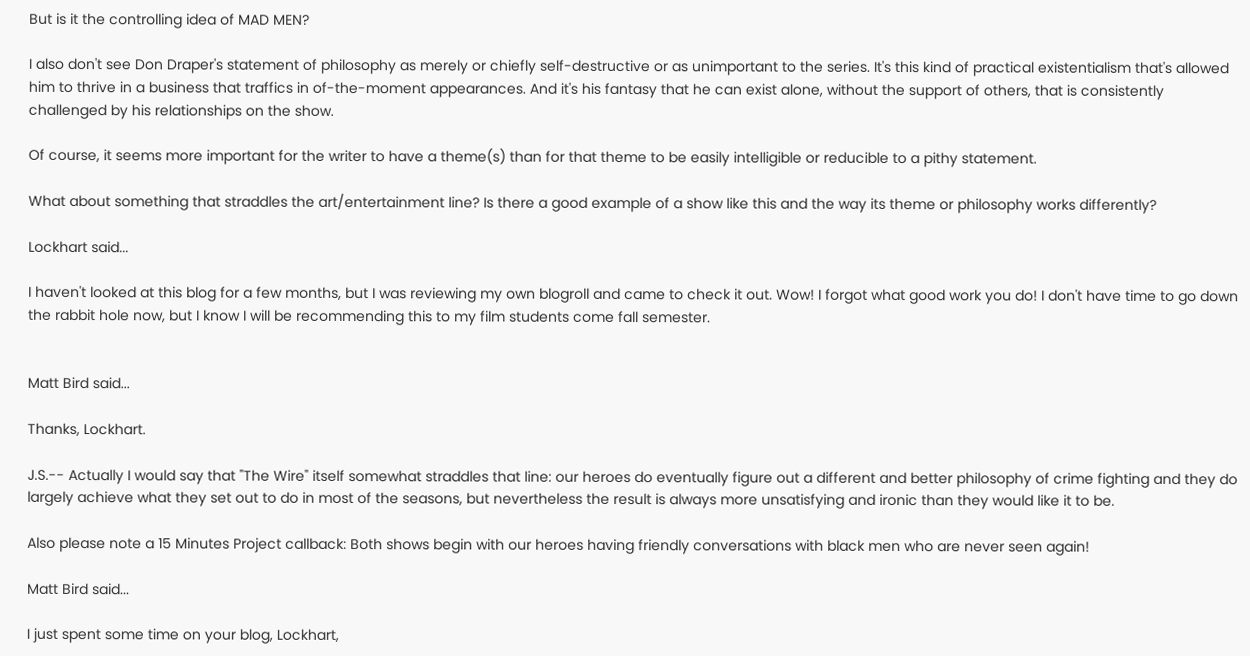But is it the controlling idea of MAD MEN?

I also don't see Don Draper's statement of philosophy as merely or chiefly self-destructive or as unimportant to the series. It's this kind of practical existentialism that's allowed him to thrive in a business that traffics in of-the-moment appearances. And it's his fantasy that he can exist alone, without the support of others, that is consistently challenged by his relationships on the show.

Of course, it seems more important for the writer to have a theme(s) than for that theme to be easily intelligible or reducible to a pithy statement.

What about something that straddles the art/entertainment line? Is there a good example of a show like this and the way its theme or philosophy works differently?

Lockhart said...

I haven't looked at this blog for a few months, but I was reviewing my own blogroll and came to check it out. Wow! I forgot what good work you do! I don't have time to go down the rabbit hole now, but I know I will be recommending this to my film students come fall semester.


Matt Bird said...

Thanks, Lockhart.

J.S.-- Actually I would say that "The Wire" itself somewhat straddles that line: our heroes do eventually figure out a different and better philosophy of crime fighting and they do largely achieve what they set out to do in most of the seasons, but nevertheless the result is always more unsatisfying and ironic than they would like it to be.

Also please note a 15 Minutes Project callback: Both shows begin with our heroes having friendly conversations with black men who are never seen again!

Matt Bird said...

I just spent some time on your blog, Lockhart,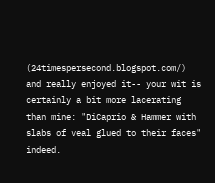(24timespersecond.blogspot.com/) and really enjoyed it-- your wit is certainly a bit more lacerating than mine: "DiCaprio & Hammer with slabs of veal glued to their faces" indeed.